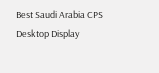Best Saudi Arabia CPS Desktop Display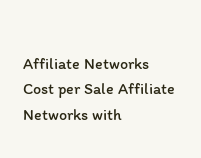Affiliate Networks
Cost per Sale Affiliate Networks with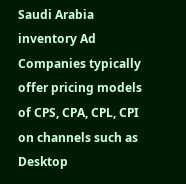Saudi Arabia inventory Ad Companies typically offer pricing models of CPS, CPA, CPL, CPI on channels such as Desktop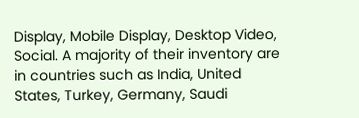Display, Mobile Display, Desktop Video, Social. A majority of their inventory are in countries such as India, United States, Turkey, Germany, Saudi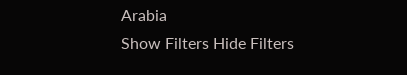Arabia
Show Filters Hide Filters